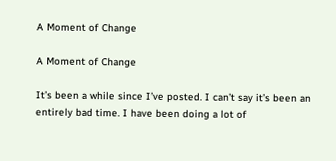A Moment of Change

A Moment of Change

It’s been a while since I’ve posted. I can’t say it’s been an entirely bad time. I have been doing a lot of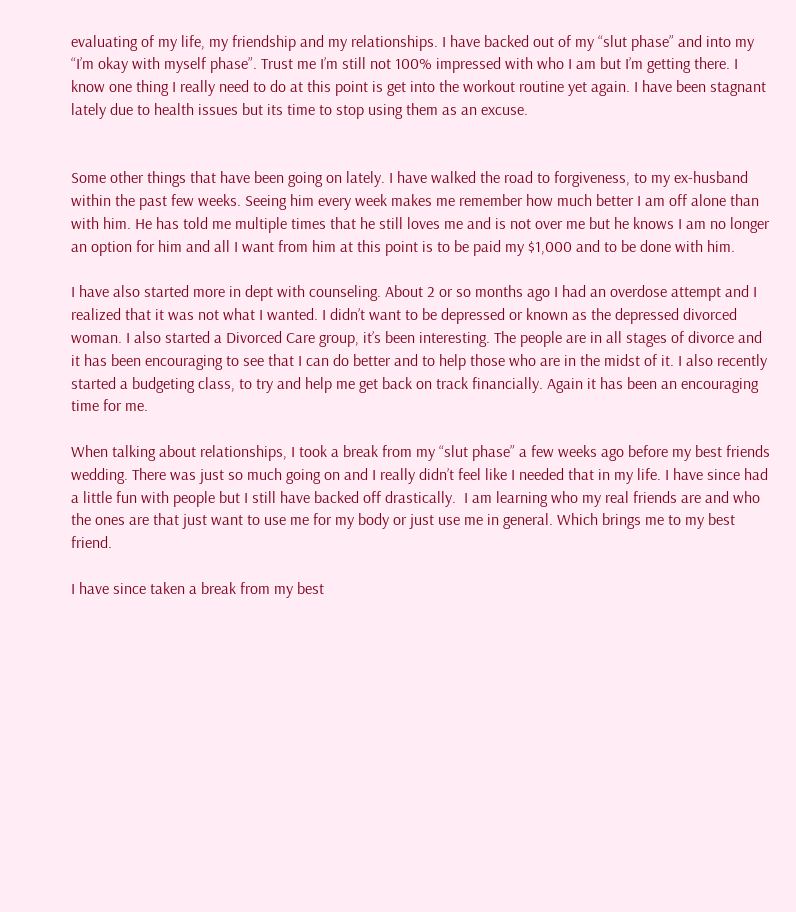evaluating of my life, my friendship and my relationships. I have backed out of my “slut phase” and into my “I’m okay with myself phase”. Trust me I’m still not 100% impressed with who I am but I’m getting there. I know one thing I really need to do at this point is get into the workout routine yet again. I have been stagnant lately due to health issues but its time to stop using them as an excuse.


Some other things that have been going on lately. I have walked the road to forgiveness, to my ex-husband within the past few weeks. Seeing him every week makes me remember how much better I am off alone than with him. He has told me multiple times that he still loves me and is not over me but he knows I am no longer an option for him and all I want from him at this point is to be paid my $1,000 and to be done with him.

I have also started more in dept with counseling. About 2 or so months ago I had an overdose attempt and I realized that it was not what I wanted. I didn’t want to be depressed or known as the depressed divorced woman. I also started a Divorced Care group, it’s been interesting. The people are in all stages of divorce and it has been encouraging to see that I can do better and to help those who are in the midst of it. I also recently started a budgeting class, to try and help me get back on track financially. Again it has been an encouraging time for me.

When talking about relationships, I took a break from my “slut phase” a few weeks ago before my best friends wedding. There was just so much going on and I really didn’t feel like I needed that in my life. I have since had a little fun with people but I still have backed off drastically.  I am learning who my real friends are and who the ones are that just want to use me for my body or just use me in general. Which brings me to my best friend.

I have since taken a break from my best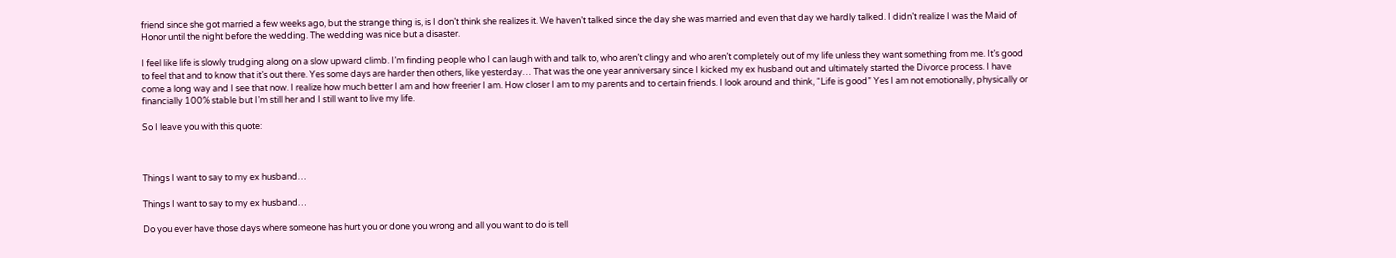friend since she got married a few weeks ago, but the strange thing is, is I don’t think she realizes it. We haven’t talked since the day she was married and even that day we hardly talked. I didn’t realize I was the Maid of Honor until the night before the wedding. The wedding was nice but a disaster.

I feel like life is slowly trudging along on a slow upward climb. I’m finding people who I can laugh with and talk to, who aren’t clingy and who aren’t completely out of my life unless they want something from me. It’s good to feel that and to know that it’s out there. Yes some days are harder then others, like yesterday… That was the one year anniversary since I kicked my ex husband out and ultimately started the Divorce process. I have come a long way and I see that now. I realize how much better I am and how freerier I am. How closer I am to my parents and to certain friends. I look around and think, “Life is good” Yes I am not emotionally, physically or financially 100% stable but I’m still her and I still want to live my life.

So I leave you with this quote:



Things I want to say to my ex husband…

Things I want to say to my ex husband…

Do you ever have those days where someone has hurt you or done you wrong and all you want to do is tell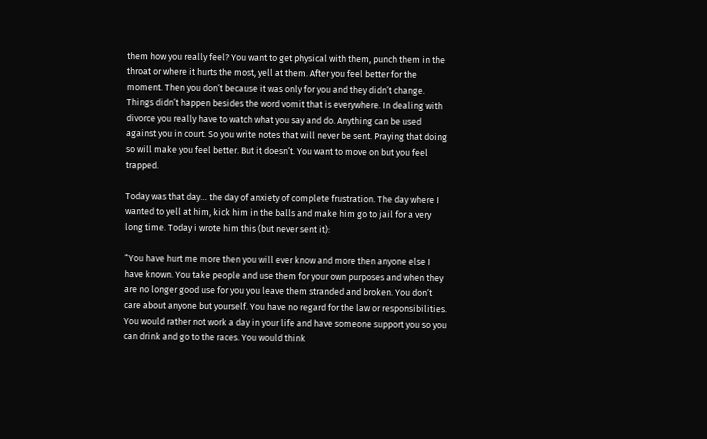them how you really feel? You want to get physical with them, punch them in the throat or where it hurts the most, yell at them. After you feel better for the moment. Then you don’t because it was only for you and they didn’t change. Things didn’t happen besides the word vomit that is everywhere. In dealing with divorce you really have to watch what you say and do. Anything can be used against you in court. So you write notes that will never be sent. Praying that doing so will make you feel better. But it doesn’t. You want to move on but you feel trapped.

Today was that day… the day of anxiety of complete frustration. The day where I wanted to yell at him, kick him in the balls and make him go to jail for a very long time. Today i wrote him this (but never sent it):

“You have hurt me more then you will ever know and more then anyone else I have known. You take people and use them for your own purposes and when they are no longer good use for you you leave them stranded and broken. You don’t care about anyone but yourself. You have no regard for the law or responsibilities. You would rather not work a day in your life and have someone support you so you can drink and go to the races. You would think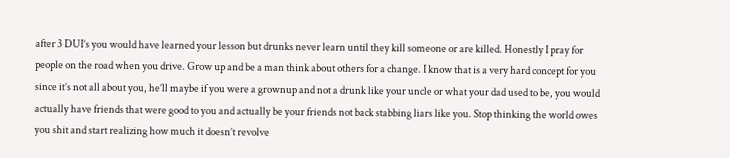after 3 DUI’s you would have learned your lesson but drunks never learn until they kill someone or are killed. Honestly I pray for people on the road when you drive. Grow up and be a man think about others for a change. I know that is a very hard concept for you since it’s not all about you, he’ll maybe if you were a grownup and not a drunk like your uncle or what your dad used to be, you would actually have friends that were good to you and actually be your friends not back stabbing liars like you. Stop thinking the world owes you shit and start realizing how much it doesn’t revolve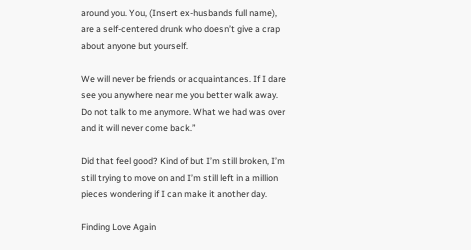around you. You, (Insert ex-husbands full name), are a self-centered drunk who doesn’t give a crap about anyone but yourself.

We will never be friends or acquaintances. If I dare see you anywhere near me you better walk away. Do not talk to me anymore. What we had was over and it will never come back.”

Did that feel good? Kind of but I’m still broken, I’m still trying to move on and I’m still left in a million pieces wondering if I can make it another day.

Finding Love Again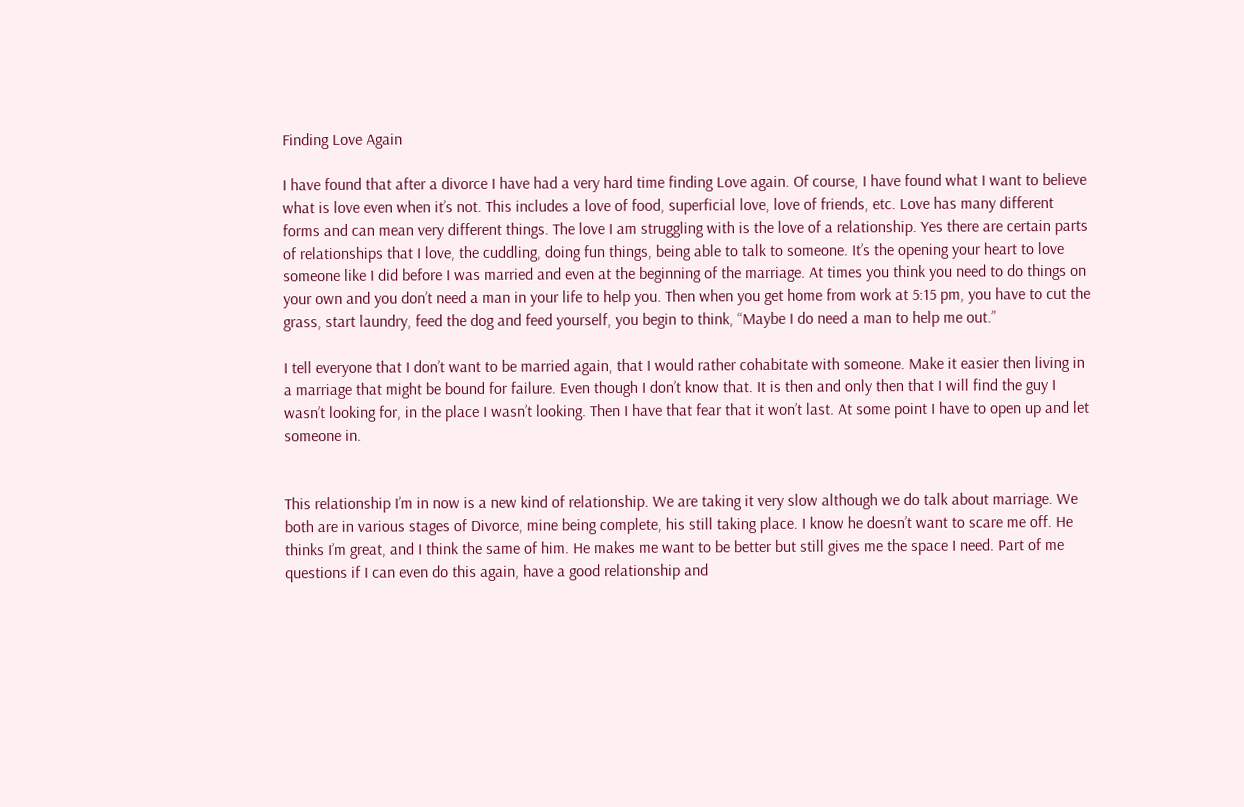Finding Love Again

I have found that after a divorce I have had a very hard time finding Love again. Of course, I have found what I want to believe what is love even when it’s not. This includes a love of food, superficial love, love of friends, etc. Love has many different forms and can mean very different things. The love I am struggling with is the love of a relationship. Yes there are certain parts of relationships that I love, the cuddling, doing fun things, being able to talk to someone. It’s the opening your heart to love someone like I did before I was married and even at the beginning of the marriage. At times you think you need to do things on your own and you don’t need a man in your life to help you. Then when you get home from work at 5:15 pm, you have to cut the grass, start laundry, feed the dog and feed yourself, you begin to think, “Maybe I do need a man to help me out.”

I tell everyone that I don’t want to be married again, that I would rather cohabitate with someone. Make it easier then living in a marriage that might be bound for failure. Even though I don’t know that. It is then and only then that I will find the guy I wasn’t looking for, in the place I wasn’t looking. Then I have that fear that it won’t last. At some point I have to open up and let someone in.


This relationship I’m in now is a new kind of relationship. We are taking it very slow although we do talk about marriage. We both are in various stages of Divorce, mine being complete, his still taking place. I know he doesn’t want to scare me off. He thinks I’m great, and I think the same of him. He makes me want to be better but still gives me the space I need. Part of me questions if I can even do this again, have a good relationship and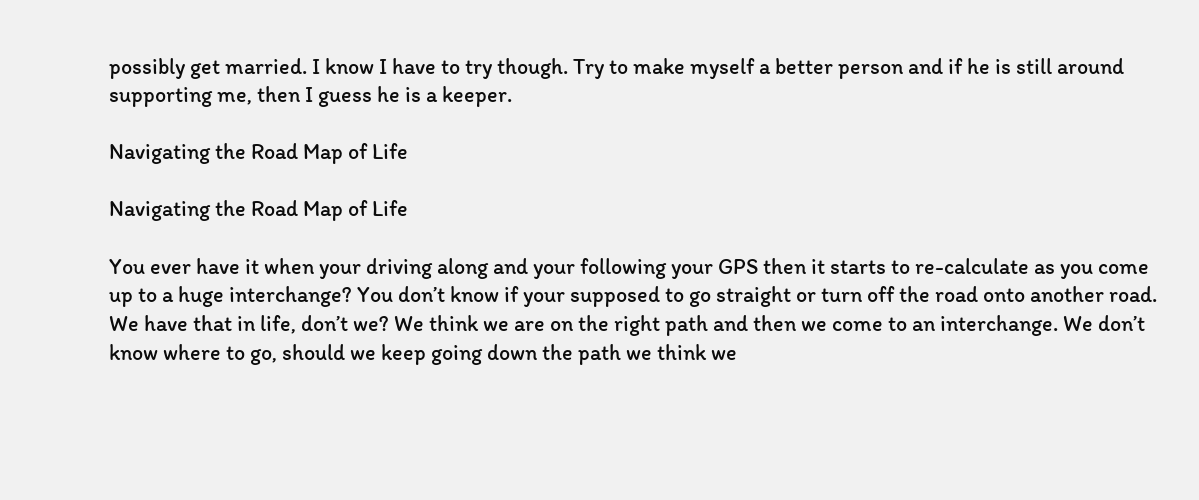possibly get married. I know I have to try though. Try to make myself a better person and if he is still around supporting me, then I guess he is a keeper.

Navigating the Road Map of Life

Navigating the Road Map of Life

You ever have it when your driving along and your following your GPS then it starts to re-calculate as you come up to a huge interchange? You don’t know if your supposed to go straight or turn off the road onto another road. We have that in life, don’t we? We think we are on the right path and then we come to an interchange. We don’t know where to go, should we keep going down the path we think we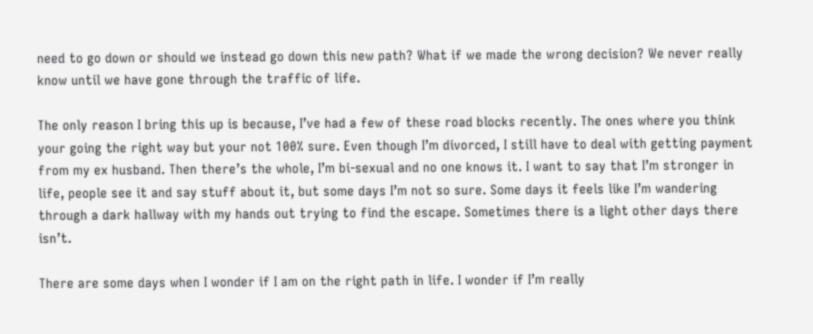need to go down or should we instead go down this new path? What if we made the wrong decision? We never really know until we have gone through the traffic of life.

The only reason I bring this up is because, I’ve had a few of these road blocks recently. The ones where you think your going the right way but your not 100% sure. Even though I’m divorced, I still have to deal with getting payment from my ex husband. Then there’s the whole, I’m bi-sexual and no one knows it. I want to say that I’m stronger in life, people see it and say stuff about it, but some days I’m not so sure. Some days it feels like I’m wandering through a dark hallway with my hands out trying to find the escape. Sometimes there is a light other days there isn’t.

There are some days when I wonder if I am on the right path in life. I wonder if I’m really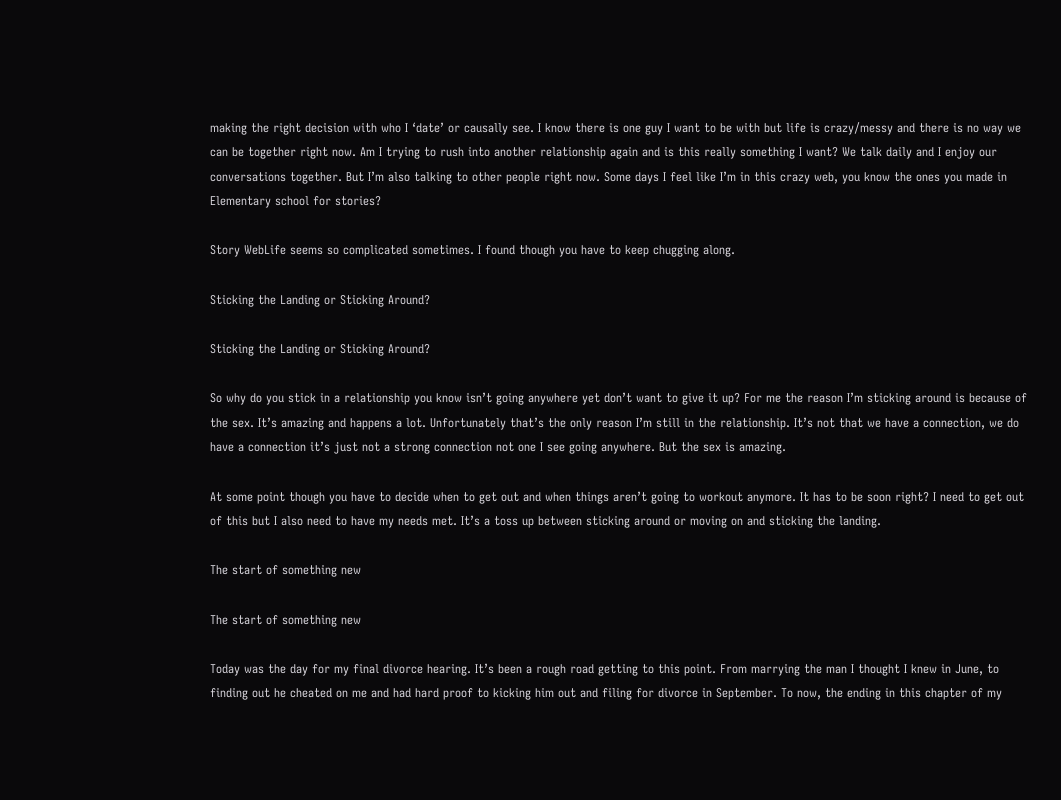making the right decision with who I ‘date’ or causally see. I know there is one guy I want to be with but life is crazy/messy and there is no way we can be together right now. Am I trying to rush into another relationship again and is this really something I want? We talk daily and I enjoy our conversations together. But I’m also talking to other people right now. Some days I feel like I’m in this crazy web, you know the ones you made in Elementary school for stories?

Story WebLife seems so complicated sometimes. I found though you have to keep chugging along.

Sticking the Landing or Sticking Around?

Sticking the Landing or Sticking Around?

So why do you stick in a relationship you know isn’t going anywhere yet don’t want to give it up? For me the reason I’m sticking around is because of the sex. It’s amazing and happens a lot. Unfortunately that’s the only reason I’m still in the relationship. It’s not that we have a connection, we do have a connection it’s just not a strong connection not one I see going anywhere. But the sex is amazing.

At some point though you have to decide when to get out and when things aren’t going to workout anymore. It has to be soon right? I need to get out of this but I also need to have my needs met. It’s a toss up between sticking around or moving on and sticking the landing.

The start of something new

The start of something new

Today was the day for my final divorce hearing. It’s been a rough road getting to this point. From marrying the man I thought I knew in June, to finding out he cheated on me and had hard proof to kicking him out and filing for divorce in September. To now, the ending in this chapter of my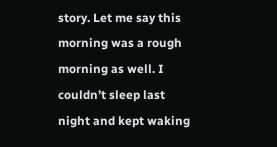story. Let me say this morning was a rough morning as well. I couldn’t sleep last night and kept waking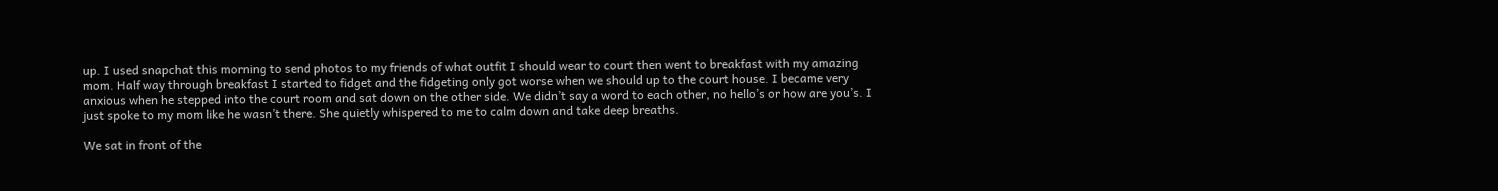up. I used snapchat this morning to send photos to my friends of what outfit I should wear to court then went to breakfast with my amazing mom. Half way through breakfast I started to fidget and the fidgeting only got worse when we should up to the court house. I became very anxious when he stepped into the court room and sat down on the other side. We didn’t say a word to each other, no hello’s or how are you’s. I just spoke to my mom like he wasn’t there. She quietly whispered to me to calm down and take deep breaths.

We sat in front of the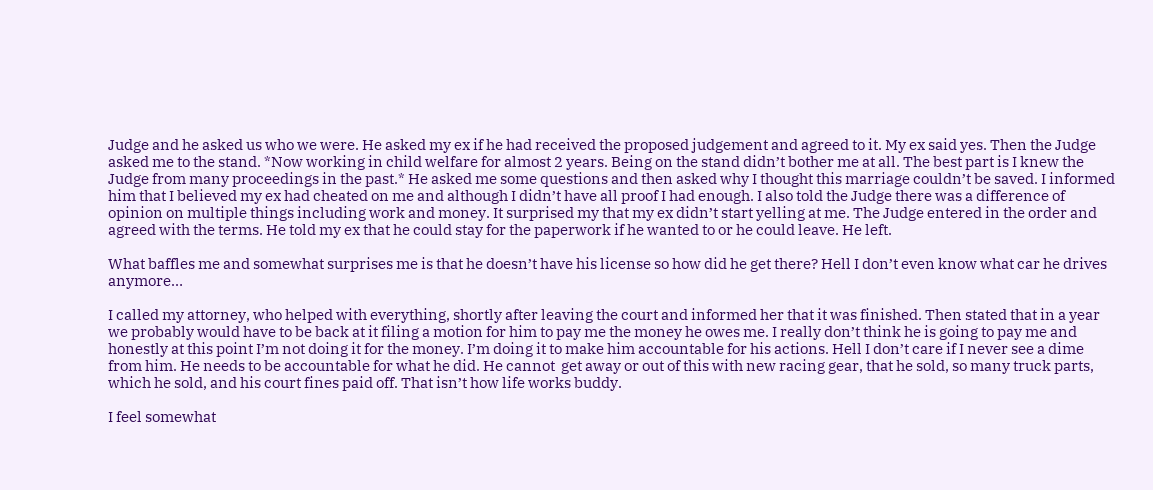Judge and he asked us who we were. He asked my ex if he had received the proposed judgement and agreed to it. My ex said yes. Then the Judge asked me to the stand. *Now working in child welfare for almost 2 years. Being on the stand didn’t bother me at all. The best part is I knew the Judge from many proceedings in the past.* He asked me some questions and then asked why I thought this marriage couldn’t be saved. I informed him that I believed my ex had cheated on me and although I didn’t have all proof I had enough. I also told the Judge there was a difference of opinion on multiple things including work and money. It surprised my that my ex didn’t start yelling at me. The Judge entered in the order and agreed with the terms. He told my ex that he could stay for the paperwork if he wanted to or he could leave. He left.

What baffles me and somewhat surprises me is that he doesn’t have his license so how did he get there? Hell I don’t even know what car he drives anymore…

I called my attorney, who helped with everything, shortly after leaving the court and informed her that it was finished. Then stated that in a year we probably would have to be back at it filing a motion for him to pay me the money he owes me. I really don’t think he is going to pay me and honestly at this point I’m not doing it for the money. I’m doing it to make him accountable for his actions. Hell I don’t care if I never see a dime from him. He needs to be accountable for what he did. He cannot  get away or out of this with new racing gear, that he sold, so many truck parts, which he sold, and his court fines paid off. That isn’t how life works buddy.

I feel somewhat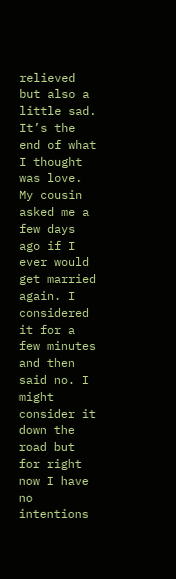relieved but also a little sad. It’s the end of what I thought was love. My cousin asked me a few days ago if I ever would get married again. I considered it for a few minutes and then said no. I might consider it down the road but for right now I have no intentions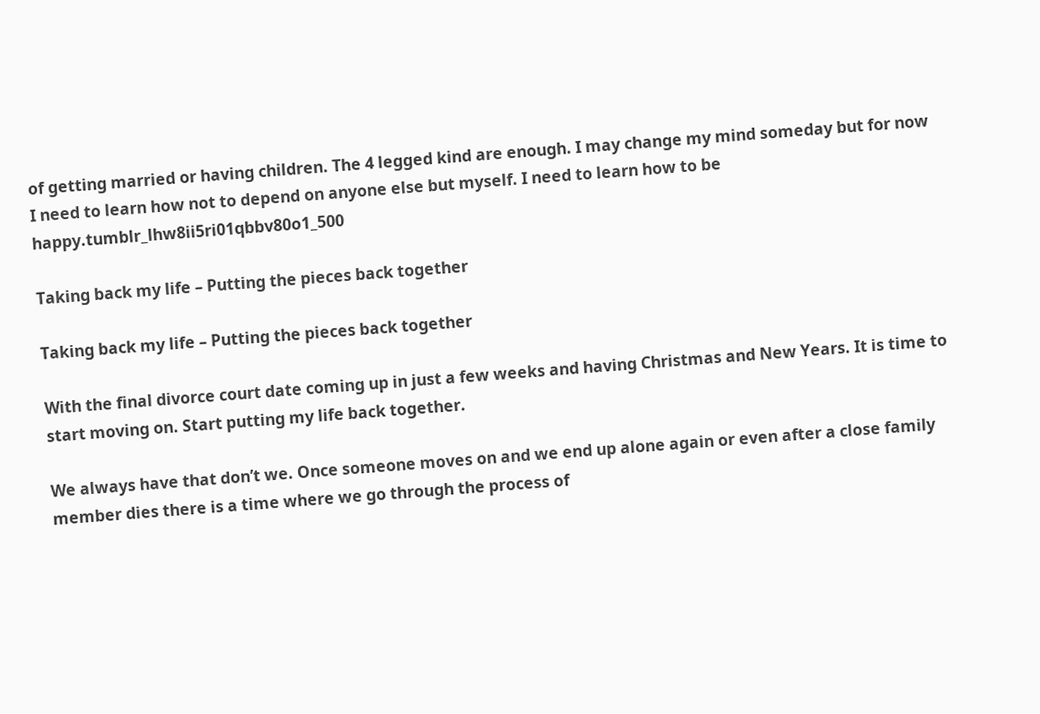of getting married or having children. The 4 legged kind are enough. I may change my mind someday but for now I need to learn how not to depend on anyone else but myself. I need to learn how to be happy.tumblr_lhw8ii5ri01qbbv80o1_500

Taking back my life – Putting the pieces back together

Taking back my life – Putting the pieces back together

With the final divorce court date coming up in just a few weeks and having Christmas and New Years. It is time to start moving on. Start putting my life back together.

We always have that don’t we. Once someone moves on and we end up alone again or even after a close family member dies there is a time where we go through the process of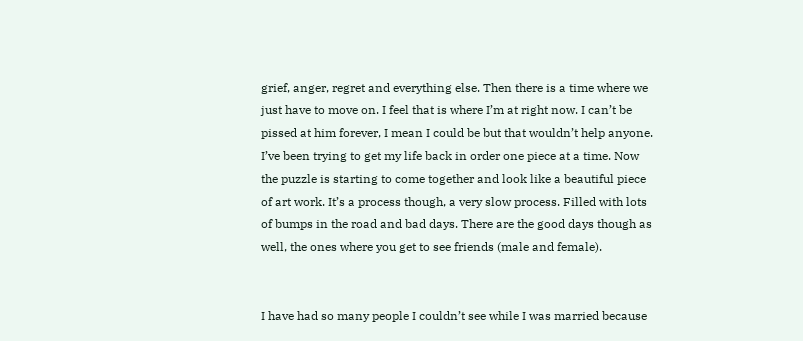grief, anger, regret and everything else. Then there is a time where we just have to move on. I feel that is where I’m at right now. I can’t be pissed at him forever, I mean I could be but that wouldn’t help anyone. I’ve been trying to get my life back in order one piece at a time. Now the puzzle is starting to come together and look like a beautiful piece of art work. It’s a process though, a very slow process. Filled with lots of bumps in the road and bad days. There are the good days though as well, the ones where you get to see friends (male and female).


I have had so many people I couldn’t see while I was married because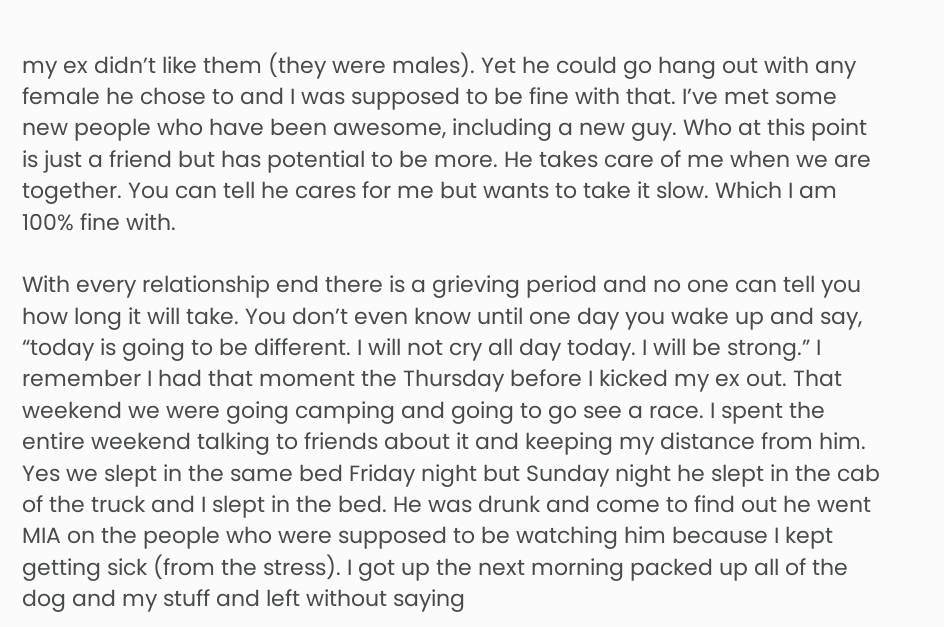my ex didn’t like them (they were males). Yet he could go hang out with any female he chose to and I was supposed to be fine with that. I’ve met some new people who have been awesome, including a new guy. Who at this point is just a friend but has potential to be more. He takes care of me when we are together. You can tell he cares for me but wants to take it slow. Which I am 100% fine with.

With every relationship end there is a grieving period and no one can tell you how long it will take. You don’t even know until one day you wake up and say, “today is going to be different. I will not cry all day today. I will be strong.” I remember I had that moment the Thursday before I kicked my ex out. That weekend we were going camping and going to go see a race. I spent the entire weekend talking to friends about it and keeping my distance from him. Yes we slept in the same bed Friday night but Sunday night he slept in the cab of the truck and I slept in the bed. He was drunk and come to find out he went MIA on the people who were supposed to be watching him because I kept getting sick (from the stress). I got up the next morning packed up all of the dog and my stuff and left without saying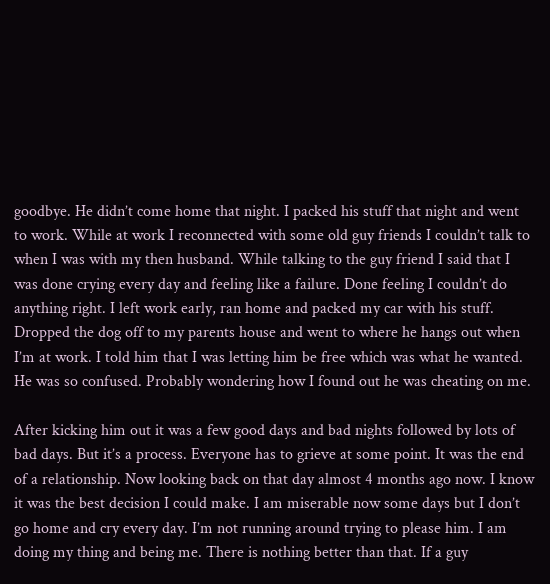goodbye. He didn’t come home that night. I packed his stuff that night and went to work. While at work I reconnected with some old guy friends I couldn’t talk to when I was with my then husband. While talking to the guy friend I said that I was done crying every day and feeling like a failure. Done feeling I couldn’t do anything right. I left work early, ran home and packed my car with his stuff. Dropped the dog off to my parents house and went to where he hangs out when I’m at work. I told him that I was letting him be free which was what he wanted. He was so confused. Probably wondering how I found out he was cheating on me.

After kicking him out it was a few good days and bad nights followed by lots of bad days. But it’s a process. Everyone has to grieve at some point. It was the end of a relationship. Now looking back on that day almost 4 months ago now. I know it was the best decision I could make. I am miserable now some days but I don’t go home and cry every day. I’m not running around trying to please him. I am doing my thing and being me. There is nothing better than that. If a guy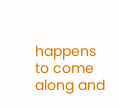happens to come along and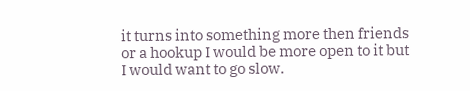it turns into something more then friends or a hookup I would be more open to it but I would want to go slow.